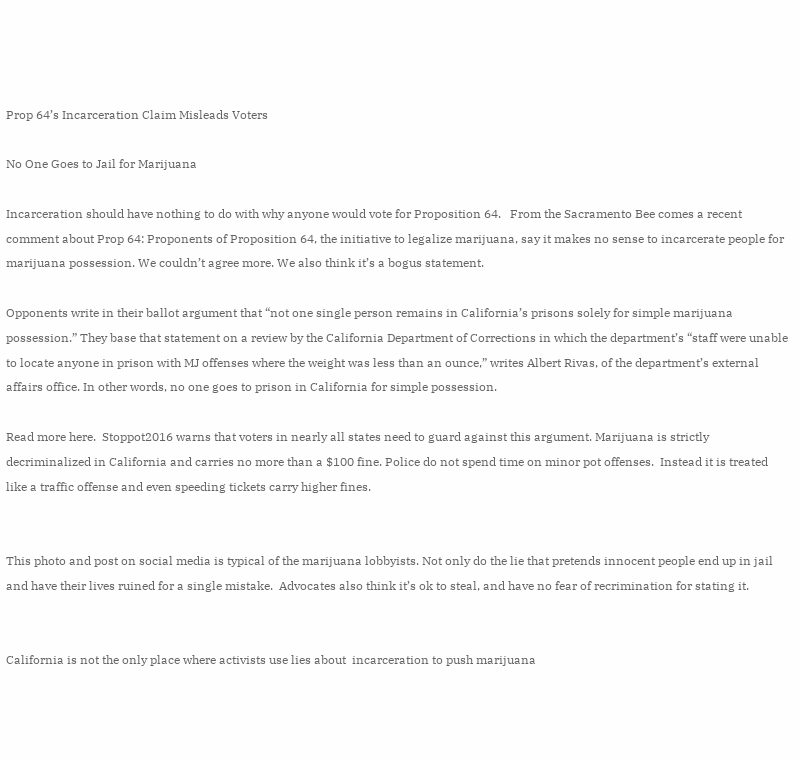Prop 64’s Incarceration Claim Misleads Voters

No One Goes to Jail for Marijuana

Incarceration should have nothing to do with why anyone would vote for Proposition 64.   From the Sacramento Bee comes a recent comment about Prop 64: Proponents of Proposition 64, the initiative to legalize marijuana, say it makes no sense to incarcerate people for marijuana possession. We couldn’t agree more. We also think it’s a bogus statement.

Opponents write in their ballot argument that “not one single person remains in California’s prisons solely for simple marijuana possession.” They base that statement on a review by the California Department of Corrections in which the department’s “staff were unable to locate anyone in prison with MJ offenses where the weight was less than an ounce,” writes Albert Rivas, of the department’s external affairs office. In other words, no one goes to prison in California for simple possession.

Read more here.  Stoppot2016 warns that voters in nearly all states need to guard against this argument. Marijuana is strictly decriminalized in California and carries no more than a $100 fine. Police do not spend time on minor pot offenses.  Instead it is treated like a traffic offense and even speeding tickets carry higher fines.


This photo and post on social media is typical of the marijuana lobbyists. Not only do the lie that pretends innocent people end up in jail and have their lives ruined for a single mistake.  Advocates also think it’s ok to steal, and have no fear of recrimination for stating it.


California is not the only place where activists use lies about  incarceration to push marijuana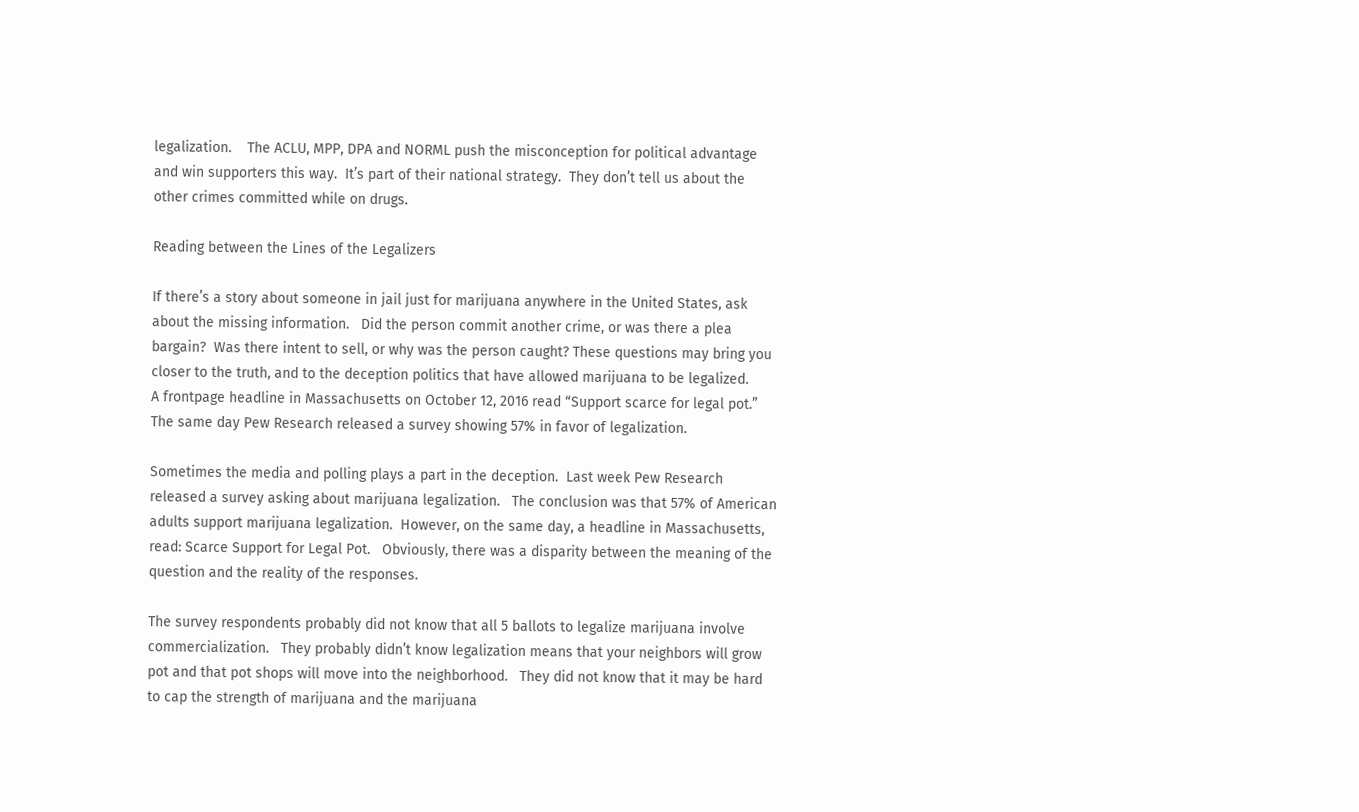legalization.    The ACLU, MPP, DPA and NORML push the misconception for political advantage and win supporters this way.  It’s part of their national strategy.  They don’t tell us about the other crimes committed while on drugs.

Reading between the Lines of the Legalizers

If there’s a story about someone in jail just for marijuana anywhere in the United States, ask about the missing information.   Did the person commit another crime, or was there a plea bargain?  Was there intent to sell, or why was the person caught? These questions may bring you closer to the truth, and to the deception politics that have allowed marijuana to be legalized.
A frontpage headline in Massachusetts on October 12, 2016 read “Support scarce for legal pot.” The same day Pew Research released a survey showing 57% in favor of legalization.

Sometimes the media and polling plays a part in the deception.  Last week Pew Research released a survey asking about marijuana legalization.   The conclusion was that 57% of American adults support marijuana legalization.  However, on the same day, a headline in Massachusetts, read: Scarce Support for Legal Pot.   Obviously, there was a disparity between the meaning of the question and the reality of the responses.

The survey respondents probably did not know that all 5 ballots to legalize marijuana involve commercialization.   They probably didn’t know legalization means that your neighbors will grow pot and that pot shops will move into the neighborhood.   They did not know that it may be hard to cap the strength of marijuana and the marijuana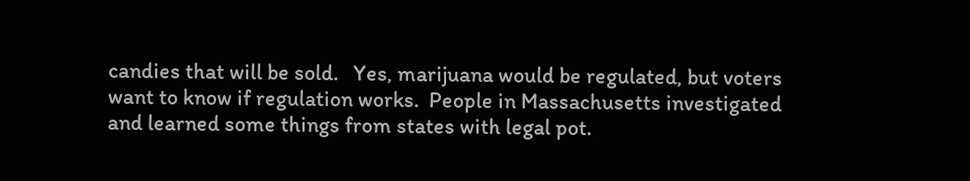candies that will be sold.   Yes, marijuana would be regulated, but voters want to know if regulation works.  People in Massachusetts investigated and learned some things from states with legal pot.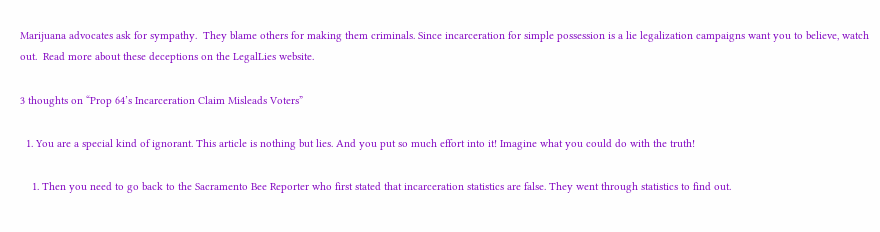Marijuana advocates ask for sympathy.  They blame others for making them criminals. Since incarceration for simple possession is a lie legalization campaigns want you to believe, watch out.  Read more about these deceptions on the LegalLies website.

3 thoughts on “Prop 64’s Incarceration Claim Misleads Voters”

  1. You are a special kind of ignorant. This article is nothing but lies. And you put so much effort into it! Imagine what you could do with the truth!

    1. Then you need to go back to the Sacramento Bee Reporter who first stated that incarceration statistics are false. They went through statistics to find out.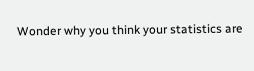Wonder why you think your statistics are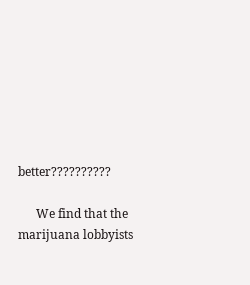better??????????

      We find that the marijuana lobbyists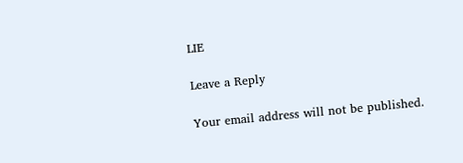LIE

Leave a Reply

Your email address will not be published.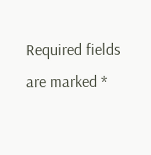Required fields are marked *